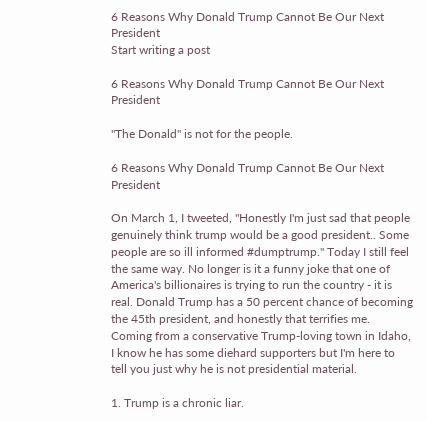6 Reasons Why Donald Trump Cannot Be Our Next President
Start writing a post

6 Reasons Why Donald Trump Cannot Be Our Next President

"The Donald" is not for the people.

6 Reasons Why Donald Trump Cannot Be Our Next President

On March 1, I tweeted, "Honestly I'm just sad that people genuinely think trump would be a good president.. Some people are so ill informed #dumptrump." Today I still feel the same way. No longer is it a funny joke that one of America's billionaires is trying to run the country - it is real. Donald Trump has a 50 percent chance of becoming the 45th president, and honestly that terrifies me. Coming from a conservative Trump-loving town in Idaho, I know he has some diehard supporters but I'm here to tell you just why he is not presidential material.

1. Trump is a chronic liar.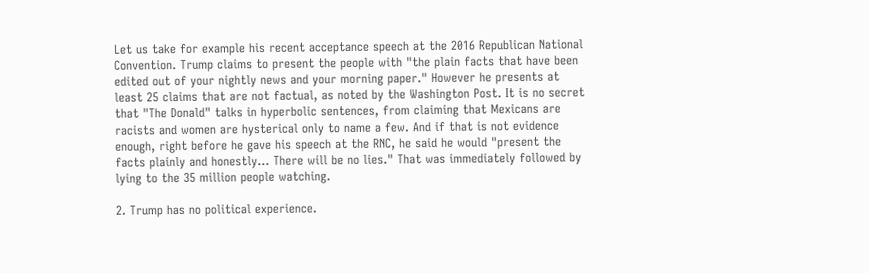Let us take for example his recent acceptance speech at the 2016 Republican National Convention. Trump claims to present the people with "the plain facts that have been edited out of your nightly news and your morning paper." However he presents at least 25 claims that are not factual, as noted by the Washington Post. It is no secret that "The Donald" talks in hyperbolic sentences, from claiming that Mexicans are racists and women are hysterical only to name a few. And if that is not evidence enough, right before he gave his speech at the RNC, he said he would "present the facts plainly and honestly... There will be no lies." That was immediately followed by lying to the 35 million people watching.

2. Trump has no political experience.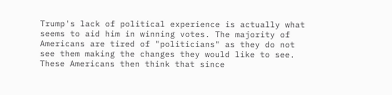Trump's lack of political experience is actually what seems to aid him in winning votes. The majority of Americans are tired of "politicians" as they do not see them making the changes they would like to see. These Americans then think that since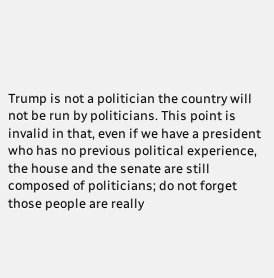Trump is not a politician the country will not be run by politicians. This point is invalid in that, even if we have a president who has no previous political experience, the house and the senate are still composed of politicians; do not forget those people are really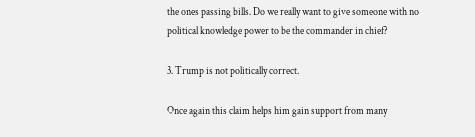the ones passing bills. Do we really want to give someone with no political knowledge power to be the commander in chief?

3. Trump is not politically correct.

Once again this claim helps him gain support from many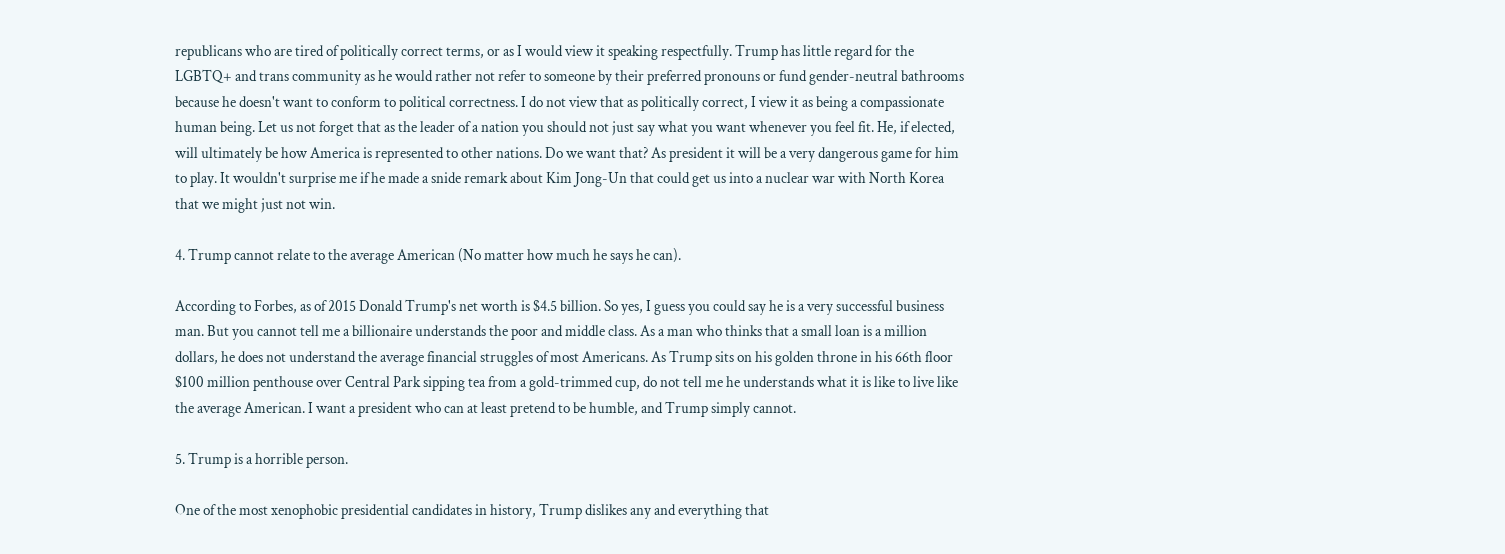republicans who are tired of politically correct terms, or as I would view it speaking respectfully. Trump has little regard for the LGBTQ+ and trans community as he would rather not refer to someone by their preferred pronouns or fund gender-neutral bathrooms because he doesn't want to conform to political correctness. I do not view that as politically correct, I view it as being a compassionate human being. Let us not forget that as the leader of a nation you should not just say what you want whenever you feel fit. He, if elected, will ultimately be how America is represented to other nations. Do we want that? As president it will be a very dangerous game for him to play. It wouldn't surprise me if he made a snide remark about Kim Jong-Un that could get us into a nuclear war with North Korea that we might just not win.

4. Trump cannot relate to the average American (No matter how much he says he can).

According to Forbes, as of 2015 Donald Trump's net worth is $4.5 billion. So yes, I guess you could say he is a very successful business man. But you cannot tell me a billionaire understands the poor and middle class. As a man who thinks that a small loan is a million dollars, he does not understand the average financial struggles of most Americans. As Trump sits on his golden throne in his 66th floor $100 million penthouse over Central Park sipping tea from a gold-trimmed cup, do not tell me he understands what it is like to live like the average American. I want a president who can at least pretend to be humble, and Trump simply cannot.

5. Trump is a horrible person.

One of the most xenophobic presidential candidates in history, Trump dislikes any and everything that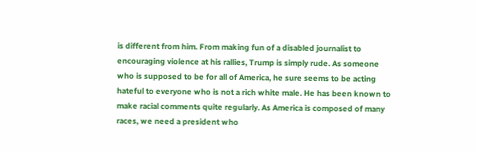is different from him. From making fun of a disabled journalist to encouraging violence at his rallies, Trump is simply rude. As someone who is supposed to be for all of America, he sure seems to be acting hateful to everyone who is not a rich white male. He has been known to make racial comments quite regularly. As America is composed of many races, we need a president who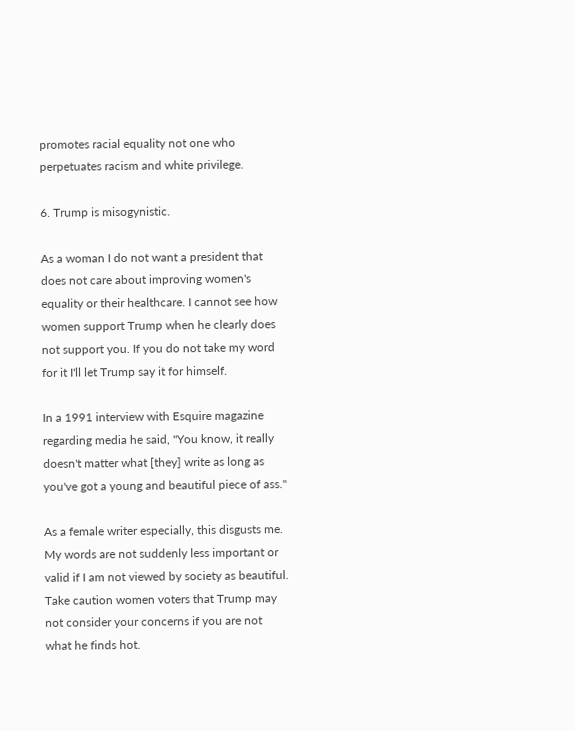promotes racial equality not one who perpetuates racism and white privilege.

6. Trump is misogynistic.

As a woman I do not want a president that does not care about improving women's equality or their healthcare. I cannot see how women support Trump when he clearly does not support you. If you do not take my word for it I'll let Trump say it for himself.

In a 1991 interview with Esquire magazine regarding media he said, "You know, it really doesn't matter what [they] write as long as you've got a young and beautiful piece of ass."

As a female writer especially, this disgusts me. My words are not suddenly less important or valid if I am not viewed by society as beautiful. Take caution women voters that Trump may not consider your concerns if you are not what he finds hot.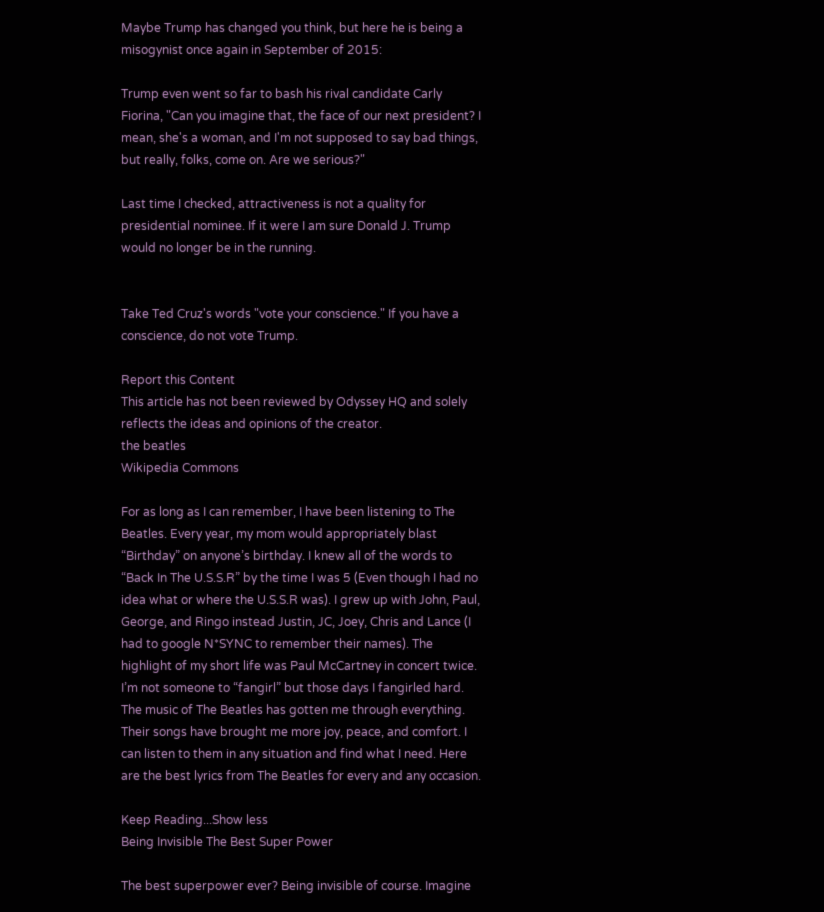Maybe Trump has changed you think, but here he is being a misogynist once again in September of 2015:

Trump even went so far to bash his rival candidate Carly Fiorina, "Can you imagine that, the face of our next president? I mean, she's a woman, and I'm not supposed to say bad things, but really, folks, come on. Are we serious?"

Last time I checked, attractiveness is not a quality for presidential nominee. If it were I am sure Donald J. Trump would no longer be in the running.


Take Ted Cruz's words "vote your conscience." If you have a conscience, do not vote Trump.

Report this Content
This article has not been reviewed by Odyssey HQ and solely reflects the ideas and opinions of the creator.
the beatles
Wikipedia Commons

For as long as I can remember, I have been listening to The Beatles. Every year, my mom would appropriately blast “Birthday” on anyone’s birthday. I knew all of the words to “Back In The U.S.S.R” by the time I was 5 (Even though I had no idea what or where the U.S.S.R was). I grew up with John, Paul, George, and Ringo instead Justin, JC, Joey, Chris and Lance (I had to google N*SYNC to remember their names). The highlight of my short life was Paul McCartney in concert twice. I’m not someone to “fangirl” but those days I fangirled hard. The music of The Beatles has gotten me through everything. Their songs have brought me more joy, peace, and comfort. I can listen to them in any situation and find what I need. Here are the best lyrics from The Beatles for every and any occasion.

Keep Reading...Show less
Being Invisible The Best Super Power

The best superpower ever? Being invisible of course. Imagine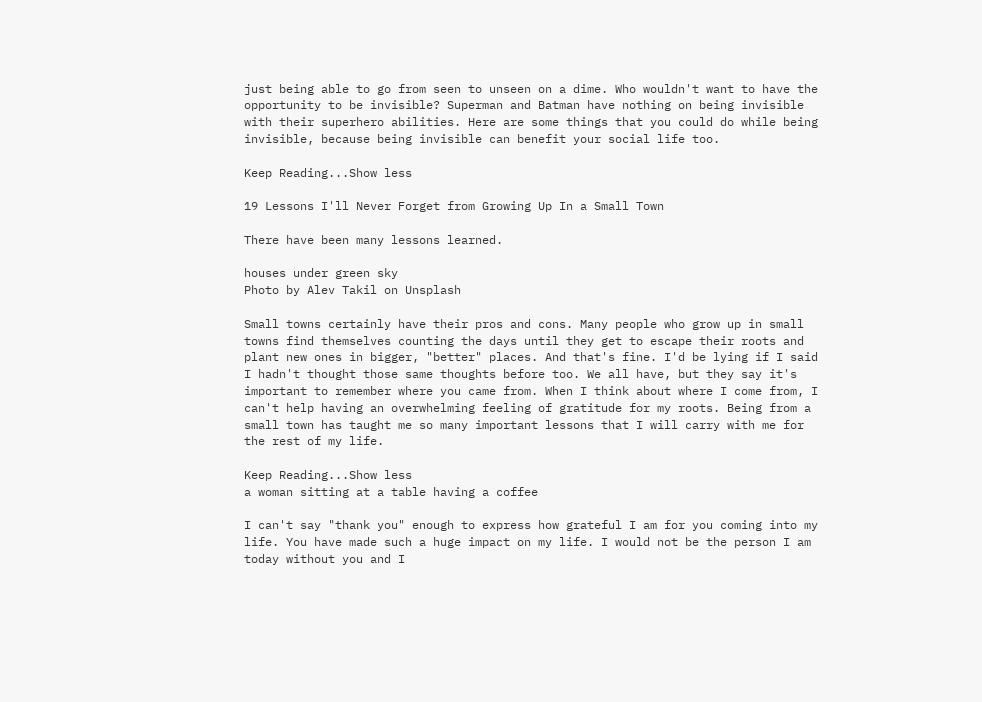just being able to go from seen to unseen on a dime. Who wouldn't want to have the opportunity to be invisible? Superman and Batman have nothing on being invisible with their superhero abilities. Here are some things that you could do while being invisible, because being invisible can benefit your social life too.

Keep Reading...Show less

19 Lessons I'll Never Forget from Growing Up In a Small Town

There have been many lessons learned.

houses under green sky
Photo by Alev Takil on Unsplash

Small towns certainly have their pros and cons. Many people who grow up in small towns find themselves counting the days until they get to escape their roots and plant new ones in bigger, "better" places. And that's fine. I'd be lying if I said I hadn't thought those same thoughts before too. We all have, but they say it's important to remember where you came from. When I think about where I come from, I can't help having an overwhelming feeling of gratitude for my roots. Being from a small town has taught me so many important lessons that I will carry with me for the rest of my life.

Keep Reading...Show less
a woman sitting at a table having a coffee

I can't say "thank you" enough to express how grateful I am for you coming into my life. You have made such a huge impact on my life. I would not be the person I am today without you and I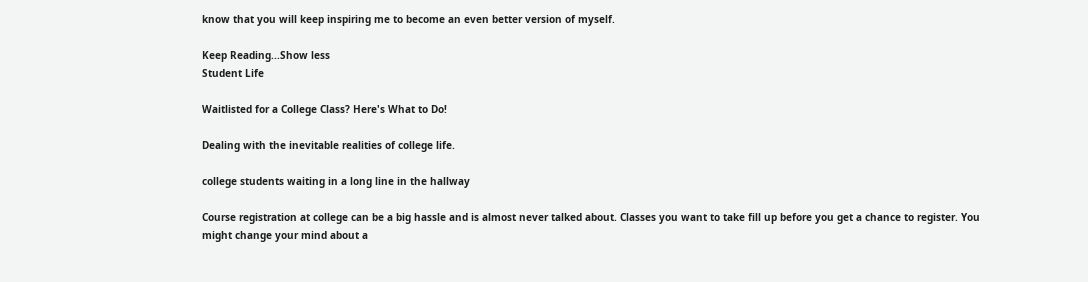know that you will keep inspiring me to become an even better version of myself.

Keep Reading...Show less
Student Life

Waitlisted for a College Class? Here's What to Do!

Dealing with the inevitable realities of college life.

college students waiting in a long line in the hallway

Course registration at college can be a big hassle and is almost never talked about. Classes you want to take fill up before you get a chance to register. You might change your mind about a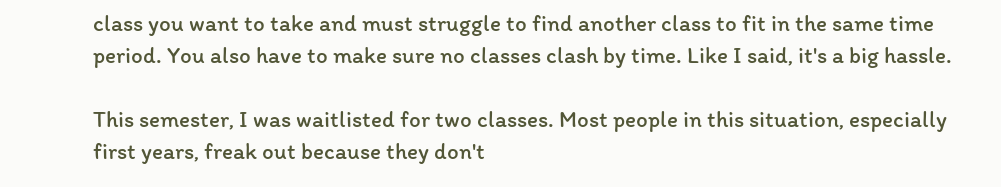class you want to take and must struggle to find another class to fit in the same time period. You also have to make sure no classes clash by time. Like I said, it's a big hassle.

This semester, I was waitlisted for two classes. Most people in this situation, especially first years, freak out because they don't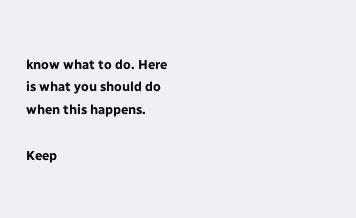know what to do. Here is what you should do when this happens.

Keep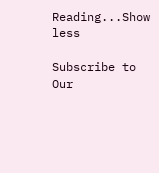Reading...Show less

Subscribe to Our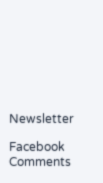Newsletter

Facebook Comments